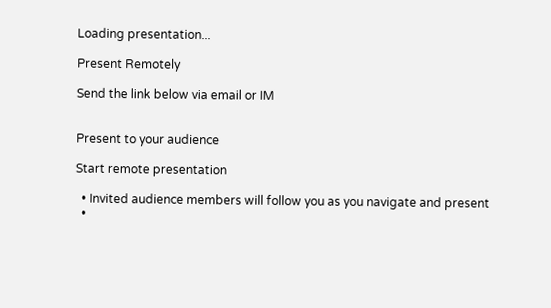Loading presentation...

Present Remotely

Send the link below via email or IM


Present to your audience

Start remote presentation

  • Invited audience members will follow you as you navigate and present
  •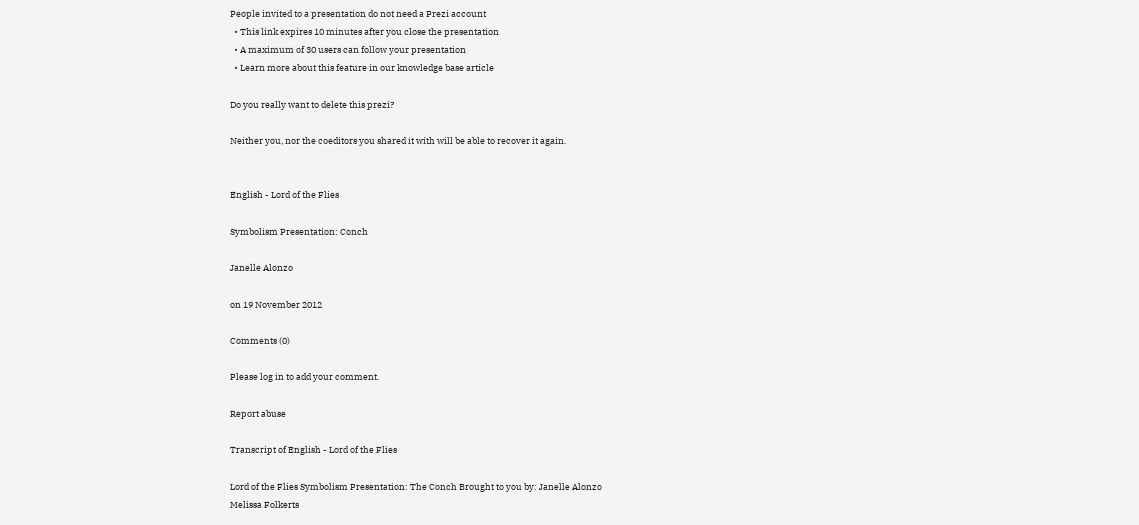People invited to a presentation do not need a Prezi account
  • This link expires 10 minutes after you close the presentation
  • A maximum of 30 users can follow your presentation
  • Learn more about this feature in our knowledge base article

Do you really want to delete this prezi?

Neither you, nor the coeditors you shared it with will be able to recover it again.


English - Lord of the Flies

Symbolism Presentation: Conch

Janelle Alonzo

on 19 November 2012

Comments (0)

Please log in to add your comment.

Report abuse

Transcript of English - Lord of the Flies

Lord of the Flies Symbolism Presentation: The Conch Brought to you by: Janelle Alonzo
Melissa Folkerts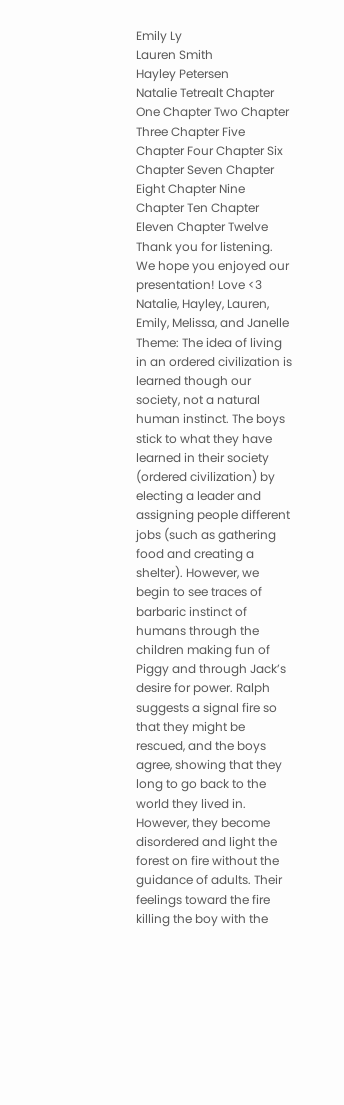Emily Ly
Lauren Smith
Hayley Petersen
Natalie Tetrealt Chapter One Chapter Two Chapter Three Chapter Five Chapter Four Chapter Six Chapter Seven Chapter Eight Chapter Nine Chapter Ten Chapter Eleven Chapter Twelve Thank you for listening. We hope you enjoyed our presentation! Love <3
Natalie, Hayley, Lauren, Emily, Melissa, and Janelle Theme: The idea of living in an ordered civilization is learned though our society, not a natural human instinct. The boys stick to what they have learned in their society (ordered civilization) by electing a leader and assigning people different jobs (such as gathering food and creating a shelter). However, we begin to see traces of barbaric instinct of humans through the children making fun of Piggy and through Jack’s desire for power. Ralph suggests a signal fire so that they might be rescued, and the boys agree, showing that they long to go back to the world they lived in. However, they become disordered and light the forest on fire without the guidance of adults. Their feelings toward the fire killing the boy with the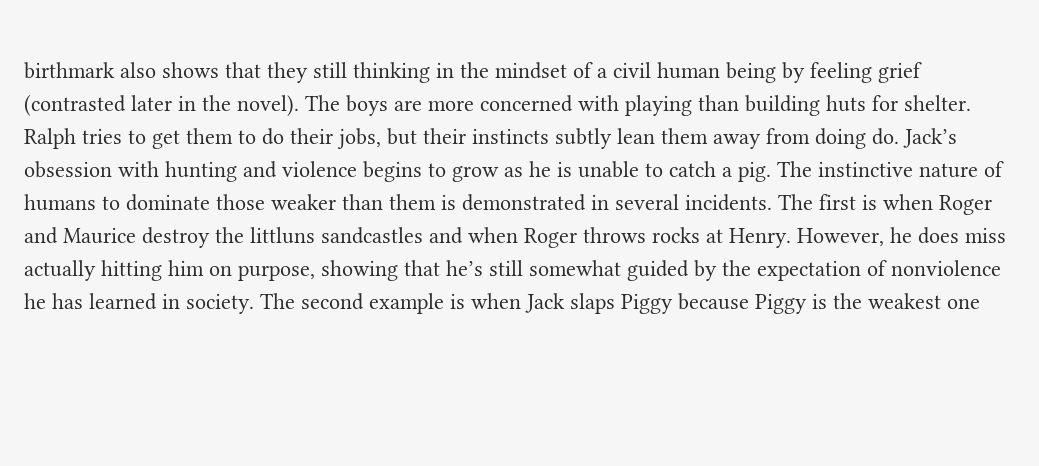birthmark also shows that they still thinking in the mindset of a civil human being by feeling grief (contrasted later in the novel). The boys are more concerned with playing than building huts for shelter. Ralph tries to get them to do their jobs, but their instincts subtly lean them away from doing do. Jack’s obsession with hunting and violence begins to grow as he is unable to catch a pig. The instinctive nature of humans to dominate those weaker than them is demonstrated in several incidents. The first is when Roger and Maurice destroy the littluns sandcastles and when Roger throws rocks at Henry. However, he does miss actually hitting him on purpose, showing that he’s still somewhat guided by the expectation of nonviolence he has learned in society. The second example is when Jack slaps Piggy because Piggy is the weakest one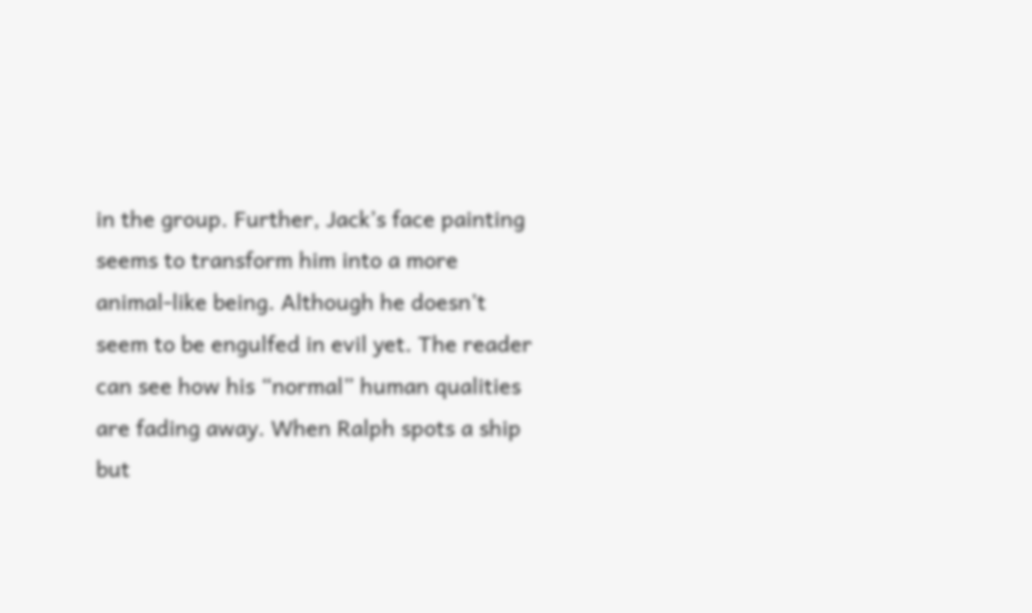in the group. Further, Jack’s face painting seems to transform him into a more animal-like being. Although he doesn’t seem to be engulfed in evil yet. The reader can see how his “normal” human qualities are fading away. When Ralph spots a ship but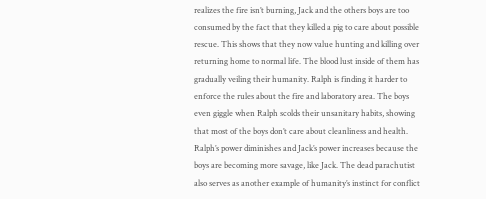realizes the fire isn’t burning, Jack and the others boys are too consumed by the fact that they killed a pig to care about possible rescue. This shows that they now value hunting and killing over returning home to normal life. The blood lust inside of them has gradually veiling their humanity. Ralph is finding it harder to enforce the rules about the fire and laboratory area. The boys even giggle when Ralph scolds their unsanitary habits, showing that most of the boys don’t care about cleanliness and health. Ralph’s power diminishes and Jack’s power increases because the boys are becoming more savage, like Jack. The dead parachutist also serves as another example of humanity’s instinct for conflict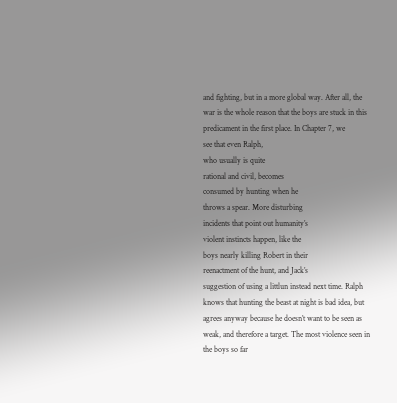and fighting, but in a more global way. After all, the war is the whole reason that the boys are stuck in this predicament in the first place. In Chapter 7, we
see that even Ralph,
who usually is quite
rational and civil, becomes
consumed by hunting when he
throws a spear. More disturbing
incidents that point out humanity’s
violent instincts happen, like the
boys nearly killing Robert in their
reenactment of the hunt, and Jack’s
suggestion of using a littlun instead next time. Ralph knows that hunting the beast at night is bad idea, but agrees anyway because he doesn’t want to be seen as weak, and therefore a target. The most violence seen in the boys so far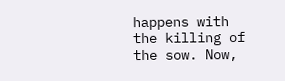happens with the killing of the sow. Now,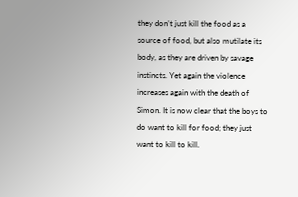they don’t just kill the food as a source of food, but also mutilate its body, as they are driven by savage instincts. Yet again the violence increases again with the death of Simon. It is now clear that the boys to do want to kill for food; they just want to kill to kill.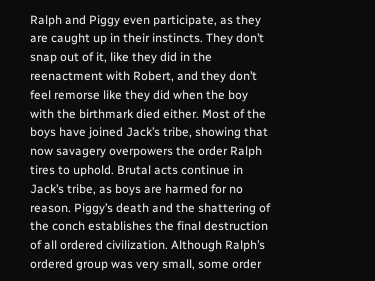Ralph and Piggy even participate, as they are caught up in their instincts. They don’t snap out of it, like they did in the reenactment with Robert, and they don’t feel remorse like they did when the boy with the birthmark died either. Most of the boys have joined Jack’s tribe, showing that now savagery overpowers the order Ralph tires to uphold. Brutal acts continue in Jack’s tribe, as boys are harmed for no reason. Piggy’s death and the shattering of the conch establishes the final destruction of all ordered civilization. Although Ralph’s ordered group was very small, some order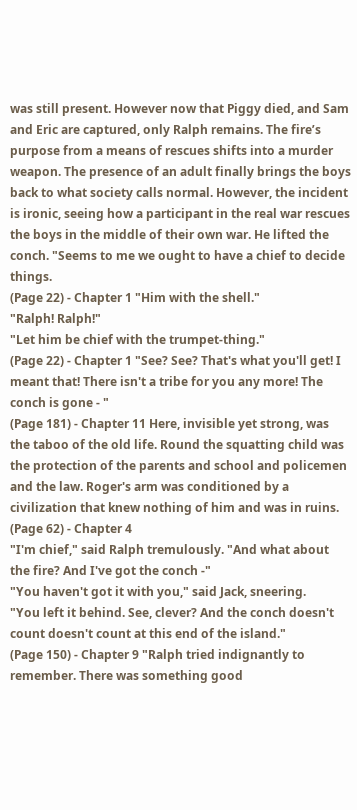was still present. However now that Piggy died, and Sam and Eric are captured, only Ralph remains. The fire’s purpose from a means of rescues shifts into a murder weapon. The presence of an adult finally brings the boys back to what society calls normal. However, the incident is ironic, seeing how a participant in the real war rescues the boys in the middle of their own war. He lifted the conch. "Seems to me we ought to have a chief to decide things.
(Page 22) - Chapter 1 "Him with the shell."
"Ralph! Ralph!"
"Let him be chief with the trumpet-thing."
(Page 22) - Chapter 1 "See? See? That's what you'll get! I meant that! There isn't a tribe for you any more! The conch is gone - "
(Page 181) - Chapter 11 Here, invisible yet strong, was the taboo of the old life. Round the squatting child was the protection of the parents and school and policemen and the law. Roger's arm was conditioned by a civilization that knew nothing of him and was in ruins.
(Page 62) - Chapter 4
"I'm chief," said Ralph tremulously. "And what about the fire? And I've got the conch -"
"You haven't got it with you," said Jack, sneering.
"You left it behind. See, clever? And the conch doesn't count doesn't count at this end of the island."
(Page 150) - Chapter 9 "Ralph tried indignantly to remember. There was something good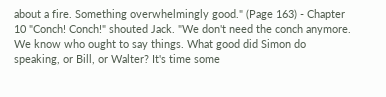about a fire. Something overwhelmingly good." (Page 163) - Chapter 10 "Conch! Conch!" shouted Jack. "We don't need the conch anymore. We know who ought to say things. What good did Simon do speaking, or Bill, or Walter? It's time some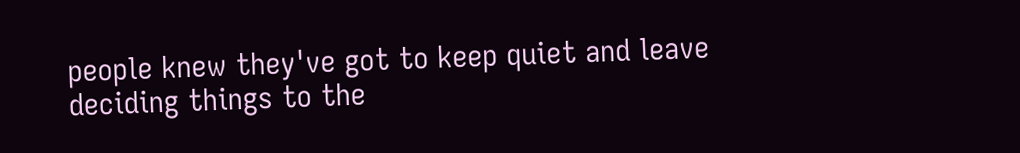people knew they've got to keep quiet and leave deciding things to the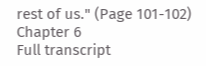rest of us." (Page 101-102) Chapter 6
Full transcript